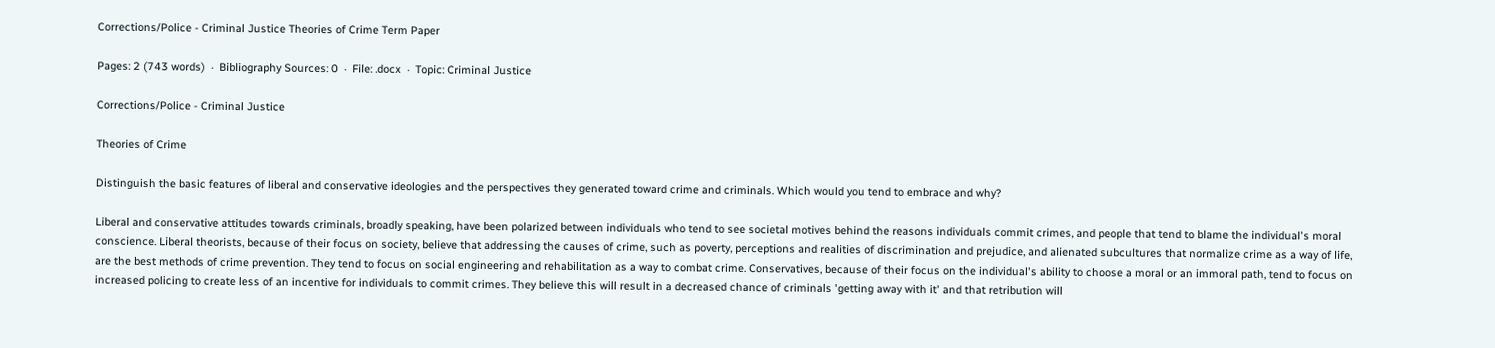Corrections/Police - Criminal Justice Theories of Crime Term Paper

Pages: 2 (743 words)  ·  Bibliography Sources: 0  ·  File: .docx  ·  Topic: Criminal Justice

Corrections/Police - Criminal Justice

Theories of Crime

Distinguish the basic features of liberal and conservative ideologies and the perspectives they generated toward crime and criminals. Which would you tend to embrace and why?

Liberal and conservative attitudes towards criminals, broadly speaking, have been polarized between individuals who tend to see societal motives behind the reasons individuals commit crimes, and people that tend to blame the individual's moral conscience. Liberal theorists, because of their focus on society, believe that addressing the causes of crime, such as poverty, perceptions and realities of discrimination and prejudice, and alienated subcultures that normalize crime as a way of life, are the best methods of crime prevention. They tend to focus on social engineering and rehabilitation as a way to combat crime. Conservatives, because of their focus on the individual's ability to choose a moral or an immoral path, tend to focus on increased policing to create less of an incentive for individuals to commit crimes. They believe this will result in a decreased chance of criminals 'getting away with it' and that retribution will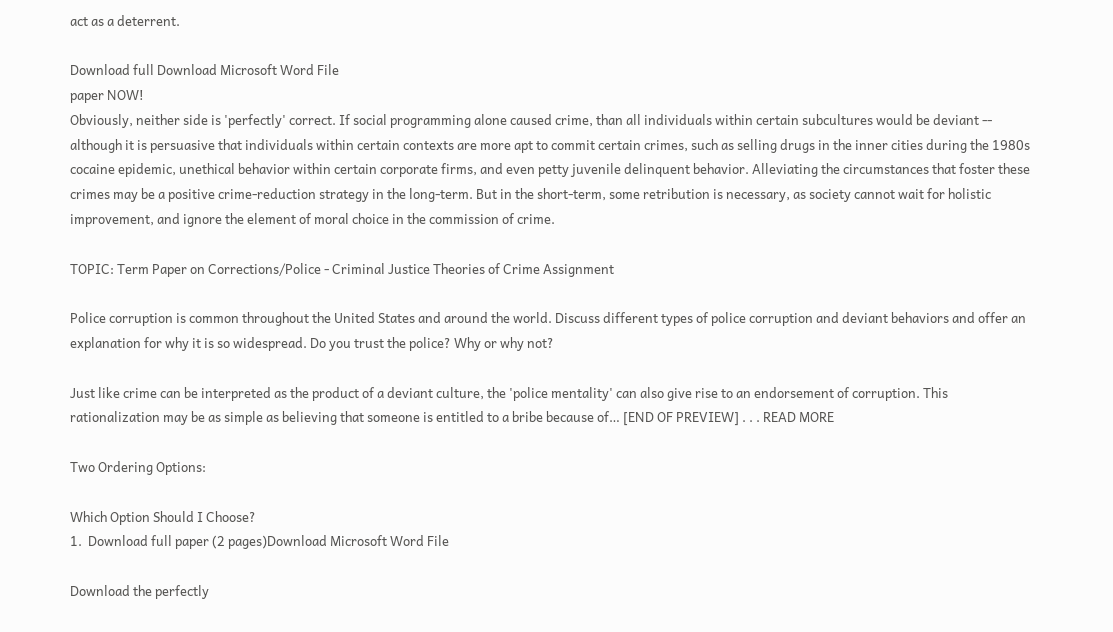act as a deterrent.

Download full Download Microsoft Word File
paper NOW!
Obviously, neither side is 'perfectly' correct. If social programming alone caused crime, than all individuals within certain subcultures would be deviant -- although it is persuasive that individuals within certain contexts are more apt to commit certain crimes, such as selling drugs in the inner cities during the 1980s cocaine epidemic, unethical behavior within certain corporate firms, and even petty juvenile delinquent behavior. Alleviating the circumstances that foster these crimes may be a positive crime-reduction strategy in the long-term. But in the short-term, some retribution is necessary, as society cannot wait for holistic improvement, and ignore the element of moral choice in the commission of crime.

TOPIC: Term Paper on Corrections/Police - Criminal Justice Theories of Crime Assignment

Police corruption is common throughout the United States and around the world. Discuss different types of police corruption and deviant behaviors and offer an explanation for why it is so widespread. Do you trust the police? Why or why not?

Just like crime can be interpreted as the product of a deviant culture, the 'police mentality' can also give rise to an endorsement of corruption. This rationalization may be as simple as believing that someone is entitled to a bribe because of… [END OF PREVIEW] . . . READ MORE

Two Ordering Options:

Which Option Should I Choose?
1.  Download full paper (2 pages)Download Microsoft Word File

Download the perfectly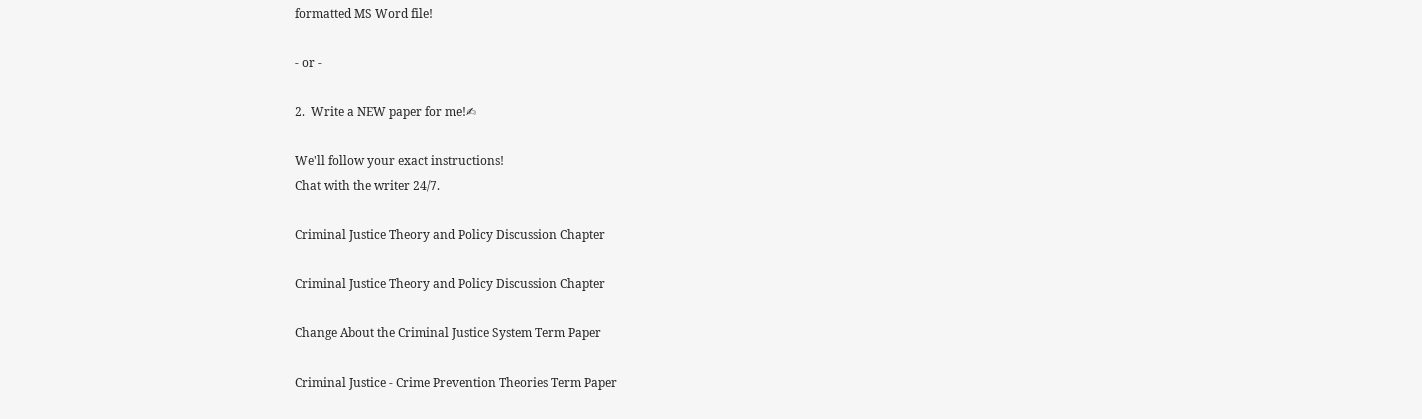formatted MS Word file!

- or -

2.  Write a NEW paper for me!✍

We'll follow your exact instructions!
Chat with the writer 24/7.

Criminal Justice Theory and Policy Discussion Chapter

Criminal Justice Theory and Policy Discussion Chapter

Change About the Criminal Justice System Term Paper

Criminal Justice - Crime Prevention Theories Term Paper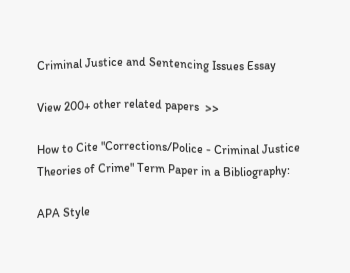Criminal Justice and Sentencing Issues Essay

View 200+ other related papers  >>

How to Cite "Corrections/Police - Criminal Justice Theories of Crime" Term Paper in a Bibliography:

APA Style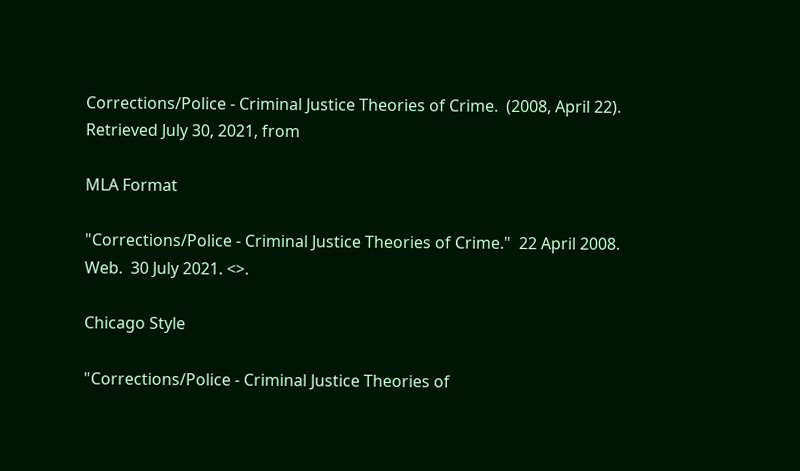Corrections/Police - Criminal Justice Theories of Crime.  (2008, April 22).  Retrieved July 30, 2021, from

MLA Format

"Corrections/Police - Criminal Justice Theories of Crime."  22 April 2008.  Web.  30 July 2021. <>.

Chicago Style

"Corrections/Police - Criminal Justice Theories of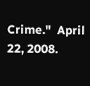Crime."  April 22, 2008.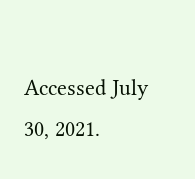Accessed July 30, 2021.